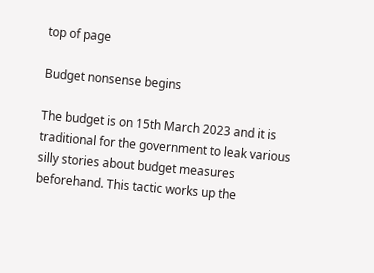top of page

Budget nonsense begins

The budget is on 15th March 2023 and it is traditional for the government to leak various silly stories about budget measures beforehand. This tactic works up the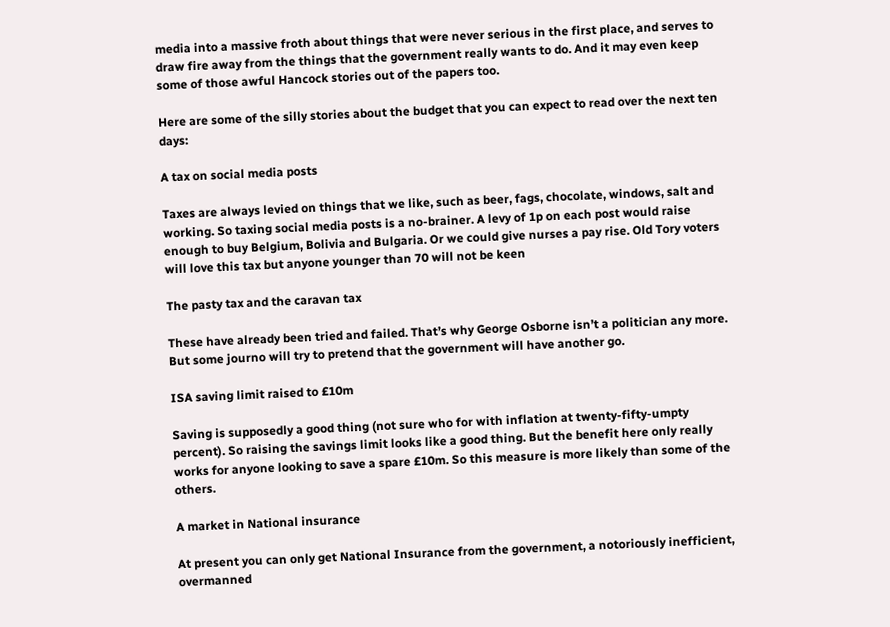media into a massive froth about things that were never serious in the first place, and serves to draw fire away from the things that the government really wants to do. And it may even keep some of those awful Hancock stories out of the papers too.

Here are some of the silly stories about the budget that you can expect to read over the next ten days:

A tax on social media posts

Taxes are always levied on things that we like, such as beer, fags, chocolate, windows, salt and working. So taxing social media posts is a no-brainer. A levy of 1p on each post would raise enough to buy Belgium, Bolivia and Bulgaria. Or we could give nurses a pay rise. Old Tory voters will love this tax but anyone younger than 70 will not be keen

The pasty tax and the caravan tax

These have already been tried and failed. That’s why George Osborne isn’t a politician any more. But some journo will try to pretend that the government will have another go.

ISA saving limit raised to £10m

Saving is supposedly a good thing (not sure who for with inflation at twenty-fifty-umpty percent). So raising the savings limit looks like a good thing. But the benefit here only really works for anyone looking to save a spare £10m. So this measure is more likely than some of the others.

A market in National insurance

At present you can only get National Insurance from the government, a notoriously inefficient, overmanned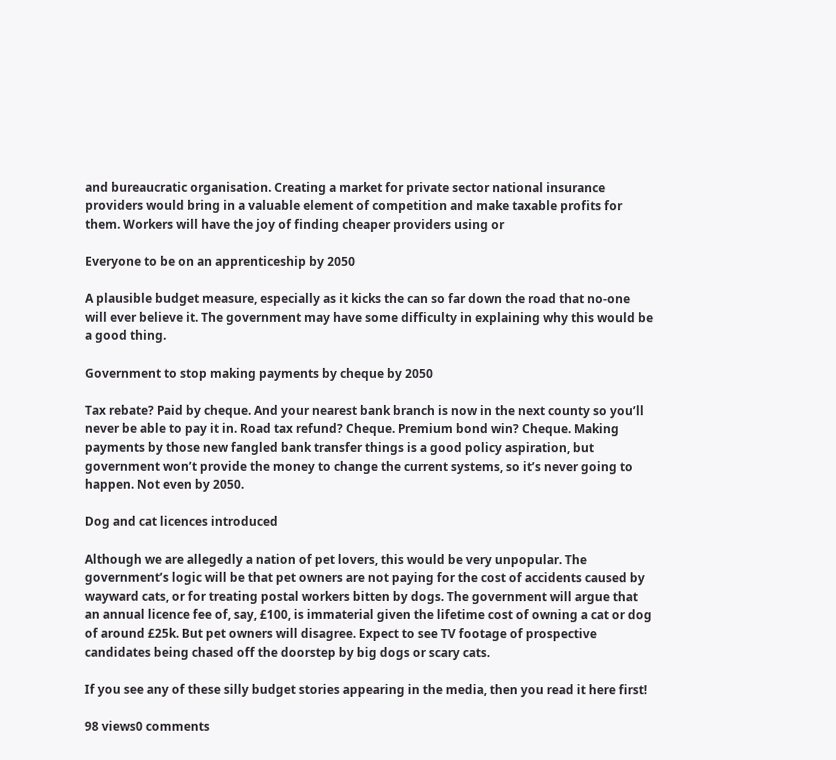and bureaucratic organisation. Creating a market for private sector national insurance providers would bring in a valuable element of competition and make taxable profits for them. Workers will have the joy of finding cheaper providers using or

Everyone to be on an apprenticeship by 2050

A plausible budget measure, especially as it kicks the can so far down the road that no-one will ever believe it. The government may have some difficulty in explaining why this would be a good thing.

Government to stop making payments by cheque by 2050

Tax rebate? Paid by cheque. And your nearest bank branch is now in the next county so you’ll never be able to pay it in. Road tax refund? Cheque. Premium bond win? Cheque. Making payments by those new fangled bank transfer things is a good policy aspiration, but government won’t provide the money to change the current systems, so it’s never going to happen. Not even by 2050.

Dog and cat licences introduced

Although we are allegedly a nation of pet lovers, this would be very unpopular. The government’s logic will be that pet owners are not paying for the cost of accidents caused by wayward cats, or for treating postal workers bitten by dogs. The government will argue that an annual licence fee of, say, £100, is immaterial given the lifetime cost of owning a cat or dog of around £25k. But pet owners will disagree. Expect to see TV footage of prospective candidates being chased off the doorstep by big dogs or scary cats.

If you see any of these silly budget stories appearing in the media, then you read it here first!

98 views0 comments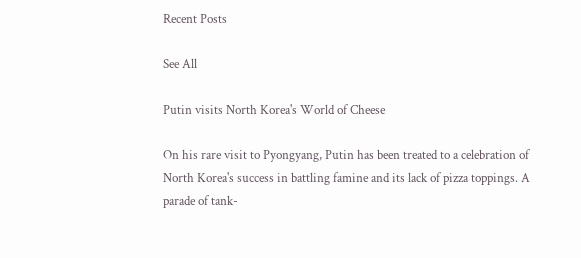Recent Posts

See All

Putin visits North Korea's World of Cheese

On his rare visit to Pyongyang, Putin has been treated to a celebration of North Korea's success in battling famine and its lack of pizza toppings. A parade of tank-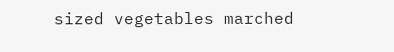sized vegetables marched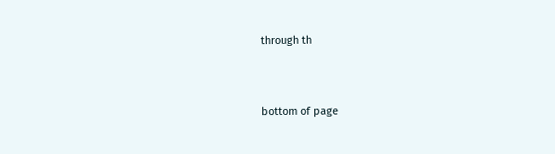through th


bottom of page